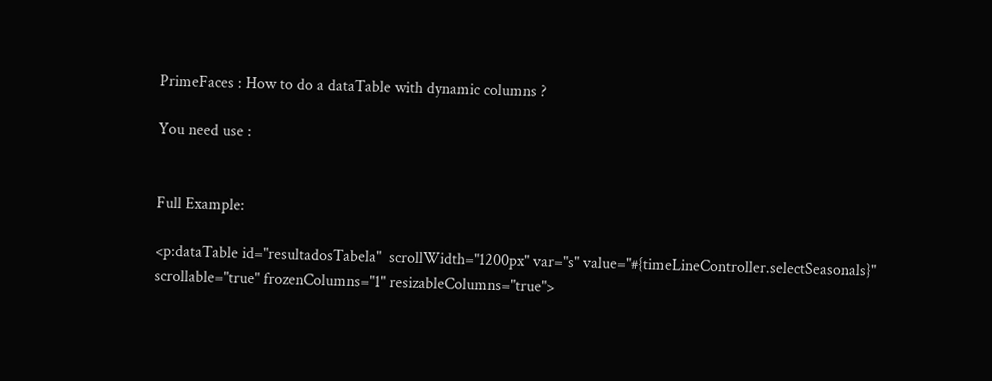PrimeFaces : How to do a dataTable with dynamic columns ?

You need use :


Full Example:

<p:dataTable id="resultadosTabela"  scrollWidth="1200px" var="s" value="#{timeLineController.selectSeasonals}" scrollable="true" frozenColumns="1" resizableColumns="true">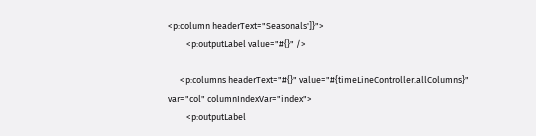<p:column headerText="Seasonals']}">
         <p:outputLabel value="#{}" />

      <p:columns headerText="#{}" value="#{timeLineController.allColumns}" var="col" columnIndexVar="index">
         <p:outputLabel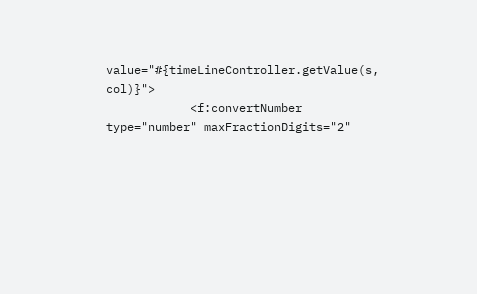value="#{timeLineController.getValue(s, col)}">
            <f:convertNumber type="number" maxFractionDigits="2"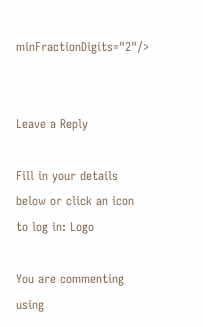minFractionDigits="2"/>


Leave a Reply

Fill in your details below or click an icon to log in: Logo

You are commenting using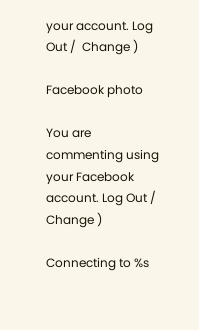your account. Log Out /  Change )

Facebook photo

You are commenting using your Facebook account. Log Out /  Change )

Connecting to %s